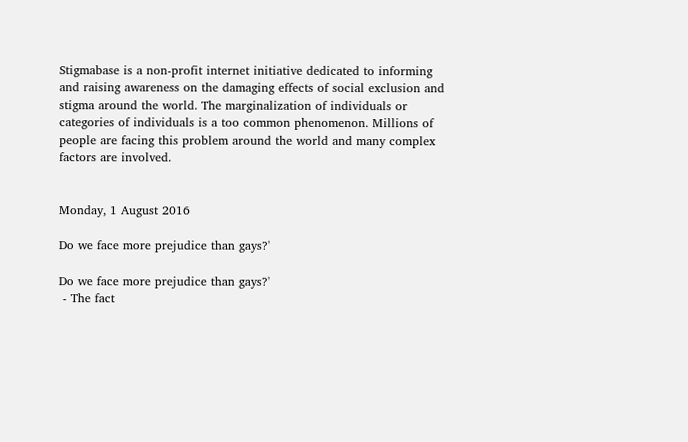Stigmabase is a non-profit internet initiative dedicated to informing and raising awareness on the damaging effects of social exclusion and stigma around the world. The marginalization of individuals or categories of individuals is a too common phenomenon. Millions of people are facing this problem around the world and many complex factors are involved.


Monday, 1 August 2016

Do we face more prejudice than gays?'

Do we face more prejudice than gays?'
 - The fact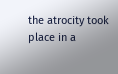the atrocity took place in a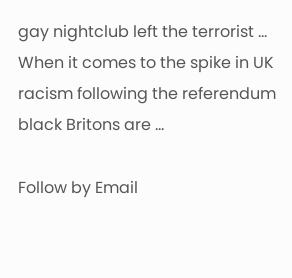gay nightclub left the terrorist ... When it comes to the spike in UK racism following the referendum black Britons are ...

Follow by Email